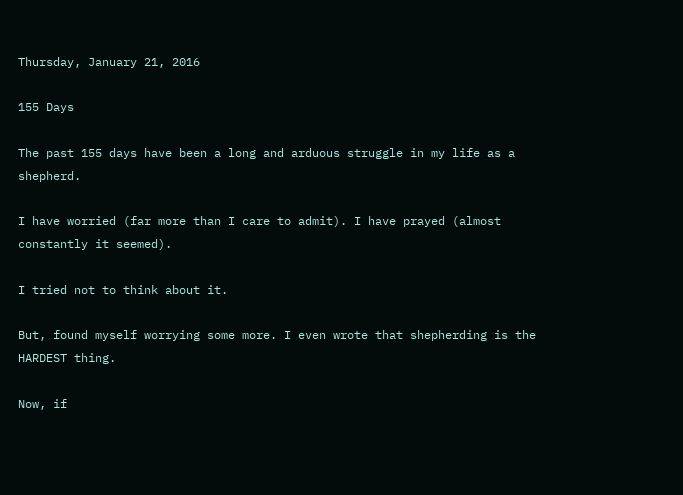Thursday, January 21, 2016

155 Days

The past 155 days have been a long and arduous struggle in my life as a shepherd.

I have worried (far more than I care to admit). I have prayed (almost constantly it seemed).

I tried not to think about it.

But, found myself worrying some more. I even wrote that shepherding is the HARDEST thing.

Now, if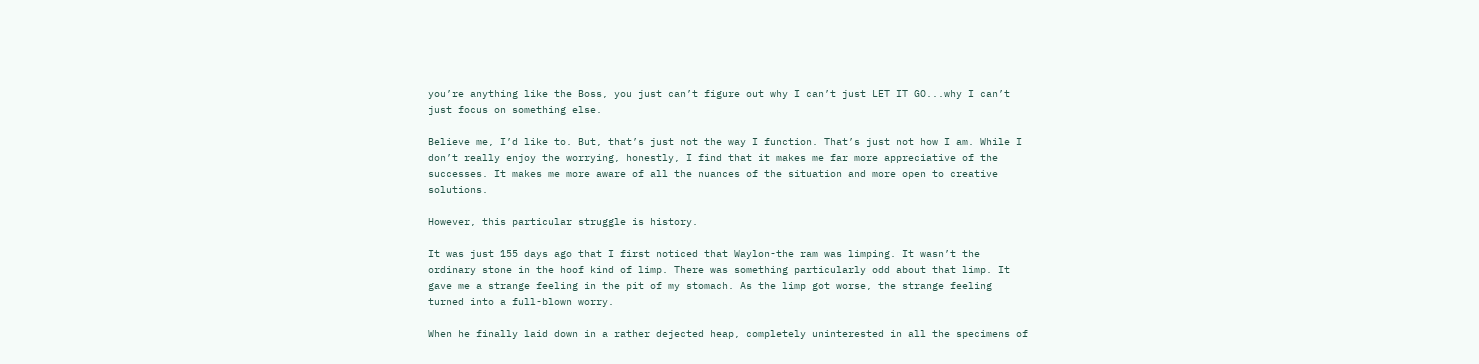you’re anything like the Boss, you just can’t figure out why I can’t just LET IT GO...why I can’t just focus on something else.

Believe me, I’d like to. But, that’s just not the way I function. That’s just not how I am. While I don’t really enjoy the worrying, honestly, I find that it makes me far more appreciative of the successes. It makes me more aware of all the nuances of the situation and more open to creative solutions.

However, this particular struggle is history.

It was just 155 days ago that I first noticed that Waylon-the ram was limping. It wasn’t the ordinary stone in the hoof kind of limp. There was something particularly odd about that limp. It gave me a strange feeling in the pit of my stomach. As the limp got worse, the strange feeling turned into a full-blown worry.

When he finally laid down in a rather dejected heap, completely uninterested in all the specimens of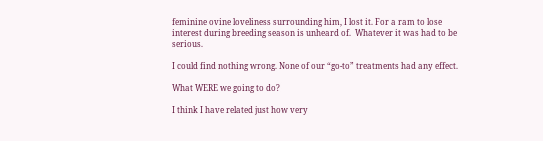feminine ovine loveliness surrounding him, I lost it. For a ram to lose interest during breeding season is unheard of.  Whatever it was had to be serious.

I could find nothing wrong. None of our “go-to” treatments had any effect.

What WERE we going to do?

I think I have related just how very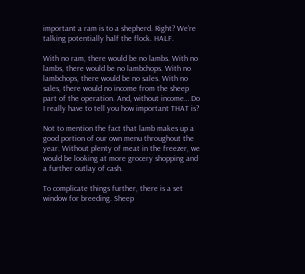important a ram is to a shepherd. Right? We’re talking potentially half the flock. HALF.

With no ram, there would be no lambs. With no lambs, there would be no lambchops. With no lambchops, there would be no sales. With no sales, there would no income from the sheep part of the operation. And, without income… Do I really have to tell you how important THAT is?

Not to mention the fact that lamb makes up a good portion of our own menu throughout the year. Without plenty of meat in the freezer, we would be looking at more grocery shopping and a further outlay of cash.

To complicate things further, there is a set window for breeding. Sheep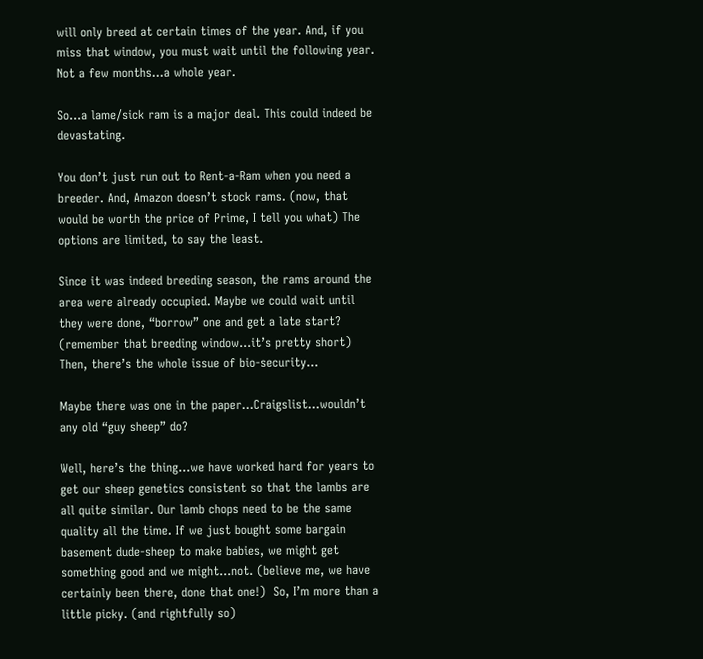will only breed at certain times of the year. And, if you miss that window, you must wait until the following year. Not a few months…a whole year.

So…a lame/sick ram is a major deal. This could indeed be devastating.

You don’t just run out to Rent-a-Ram when you need a breeder. And, Amazon doesn’t stock rams. (now, that would be worth the price of Prime, I tell you what) The options are limited, to say the least.

Since it was indeed breeding season, the rams around the area were already occupied. Maybe we could wait until they were done, “borrow” one and get a late start?  (remember that breeding window…it’s pretty short) Then, there’s the whole issue of bio-security…

Maybe there was one in the paper…Craigslist…wouldn’t any old “guy sheep” do?

Well, here’s the thing…we have worked hard for years to get our sheep genetics consistent so that the lambs are all quite similar. Our lamb chops need to be the same quality all the time. If we just bought some bargain basement dude-sheep to make babies, we might get something good and we might…not. (believe me, we have certainly been there, done that one!)  So, I’m more than a little picky. (and rightfully so)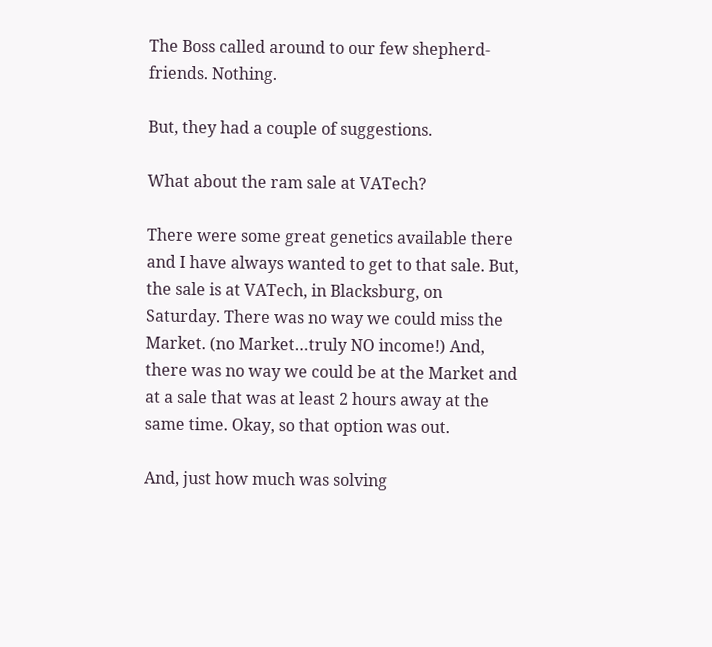The Boss called around to our few shepherd-friends. Nothing.

But, they had a couple of suggestions.

What about the ram sale at VATech?

There were some great genetics available there and I have always wanted to get to that sale. But, the sale is at VATech, in Blacksburg, on Saturday. There was no way we could miss the Market. (no Market…truly NO income!) And, there was no way we could be at the Market and at a sale that was at least 2 hours away at the same time. Okay, so that option was out.

And, just how much was solving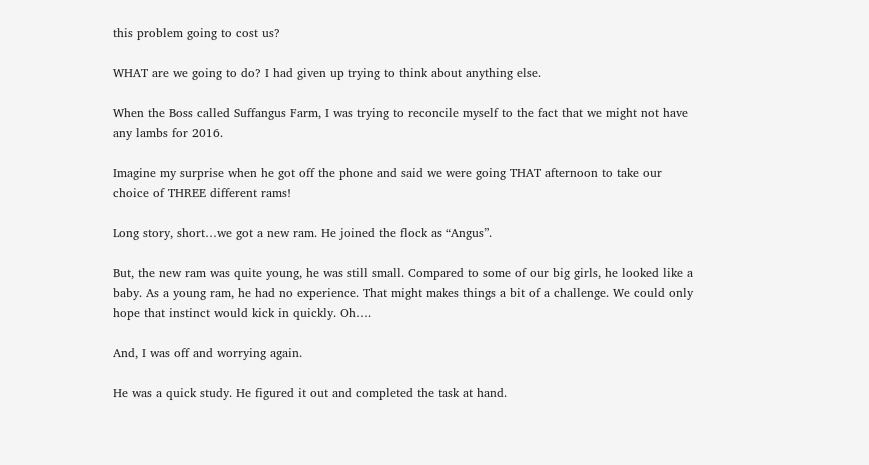this problem going to cost us?

WHAT are we going to do? I had given up trying to think about anything else.

When the Boss called Suffangus Farm, I was trying to reconcile myself to the fact that we might not have any lambs for 2016.

Imagine my surprise when he got off the phone and said we were going THAT afternoon to take our choice of THREE different rams!

Long story, short…we got a new ram. He joined the flock as “Angus”.

But, the new ram was quite young, he was still small. Compared to some of our big girls, he looked like a baby. As a young ram, he had no experience. That might makes things a bit of a challenge. We could only hope that instinct would kick in quickly. Oh….

And, I was off and worrying again.

He was a quick study. He figured it out and completed the task at hand.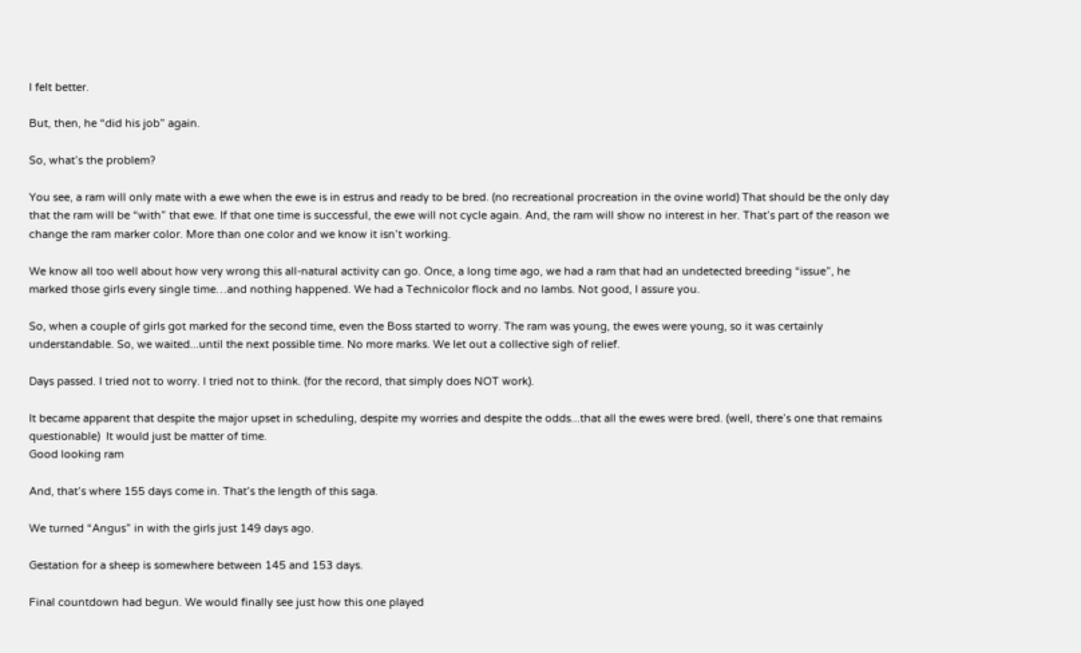I felt better.

But, then, he “did his job” again.

So, what’s the problem?

You see, a ram will only mate with a ewe when the ewe is in estrus and ready to be bred. (no recreational procreation in the ovine world) That should be the only day that the ram will be “with” that ewe. If that one time is successful, the ewe will not cycle again. And, the ram will show no interest in her. That’s part of the reason we change the ram marker color. More than one color and we know it isn’t working.

We know all too well about how very wrong this all-natural activity can go. Once, a long time ago, we had a ram that had an undetected breeding “issue”, he marked those girls every single time…and nothing happened. We had a Technicolor flock and no lambs. Not good, I assure you.

So, when a couple of girls got marked for the second time, even the Boss started to worry. The ram was young, the ewes were young, so it was certainly understandable. So, we waited...until the next possible time. No more marks. We let out a collective sigh of relief.

Days passed. I tried not to worry. I tried not to think. (for the record, that simply does NOT work).

It became apparent that despite the major upset in scheduling, despite my worries and despite the odds...that all the ewes were bred. (well, there’s one that remains questionable)  It would just be matter of time.
Good looking ram

And, that’s where 155 days come in. That’s the length of this saga.

We turned “Angus” in with the girls just 149 days ago.

Gestation for a sheep is somewhere between 145 and 153 days.

Final countdown had begun. We would finally see just how this one played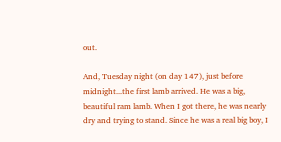out.

And, Tuesday night (on day 147), just before midnight...the first lamb arrived. He was a big, beautiful ram lamb. When I got there, he was nearly dry and trying to stand. Since he was a real big boy, I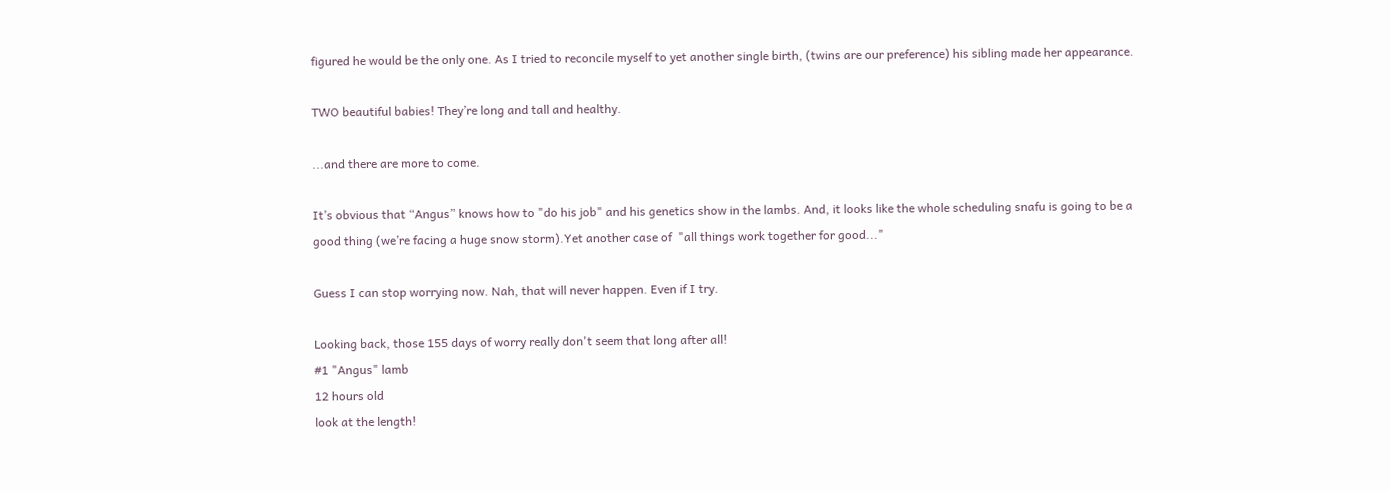figured he would be the only one. As I tried to reconcile myself to yet another single birth, (twins are our preference) his sibling made her appearance.

TWO beautiful babies! They’re long and tall and healthy.

...and there are more to come.

It’s obvious that “Angus” knows how to "do his job" and his genetics show in the lambs. And, it looks like the whole scheduling snafu is going to be a good thing (we’re facing a huge snow storm).Yet another case of  "all things work together for good..."

Guess I can stop worrying now. Nah, that will never happen. Even if I try.

Looking back, those 155 days of worry really don't seem that long after all!
#1 "Angus" lamb
12 hours old
look at the length!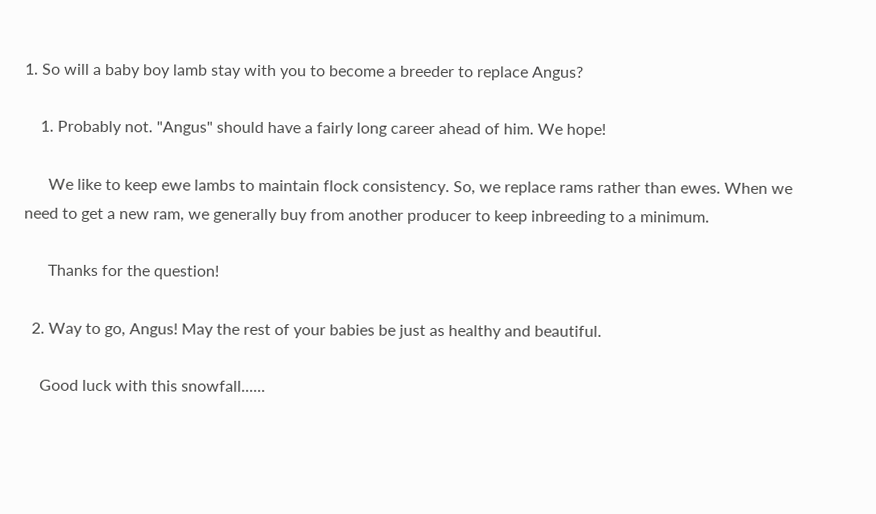1. So will a baby boy lamb stay with you to become a breeder to replace Angus?

    1. Probably not. "Angus" should have a fairly long career ahead of him. We hope!

      We like to keep ewe lambs to maintain flock consistency. So, we replace rams rather than ewes. When we need to get a new ram, we generally buy from another producer to keep inbreeding to a minimum.

      Thanks for the question!

  2. Way to go, Angus! May the rest of your babies be just as healthy and beautiful.

    Good luck with this snowfall......